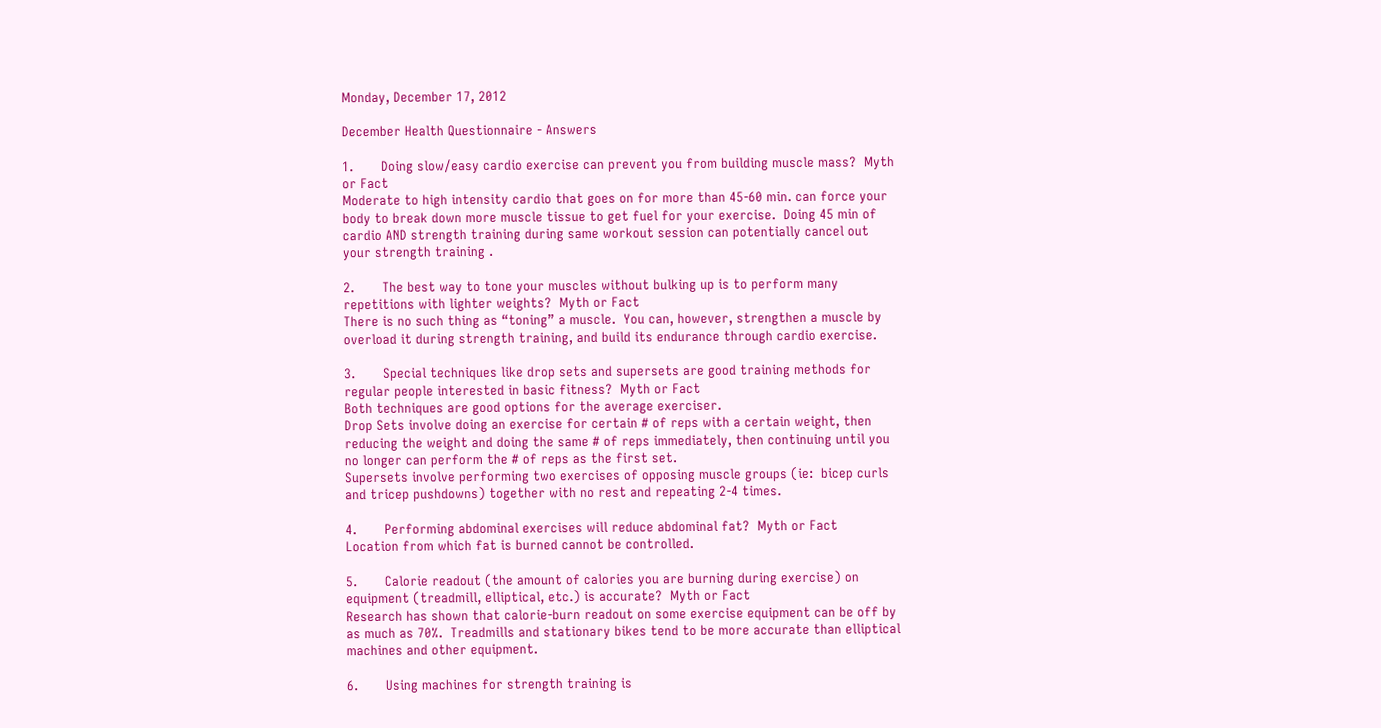Monday, December 17, 2012

December Health Questionnaire - Answers

1.       Doing slow/easy cardio exercise can prevent you from building muscle mass?  Myth or Fact
Moderate to high intensity cardio that goes on for more than 45-60 min. can force your body to break down more muscle tissue to get fuel for your exercise.  Doing 45 min of cardio AND strength training during same workout session can potentially cancel out your strength training .

2.       The best way to tone your muscles without bulking up is to perform many repetitions with lighter weights?  Myth or Fact
There is no such thing as “toning” a muscle.  You can, however, strengthen a muscle by overload it during strength training, and build its endurance through cardio exercise.

3.       Special techniques like drop sets and supersets are good training methods for regular people interested in basic fitness?  Myth or Fact
Both techniques are good options for the average exerciser.
Drop Sets involve doing an exercise for certain # of reps with a certain weight, then reducing the weight and doing the same # of reps immediately, then continuing until you no longer can perform the # of reps as the first set.
Supersets involve performing two exercises of opposing muscle groups (ie:  bicep curls and tricep pushdowns) together with no rest and repeating 2-4 times.

4.       Performing abdominal exercises will reduce abdominal fat?  Myth or Fact
Location from which fat is burned cannot be controlled.

5.       Calorie readout (the amount of calories you are burning during exercise) on equipment (treadmill, elliptical, etc.) is accurate?  Myth or Fact
Research has shown that calorie-burn readout on some exercise equipment can be off by as much as 70%.  Treadmills and stationary bikes tend to be more accurate than elliptical machines and other equipment.

6.       Using machines for strength training is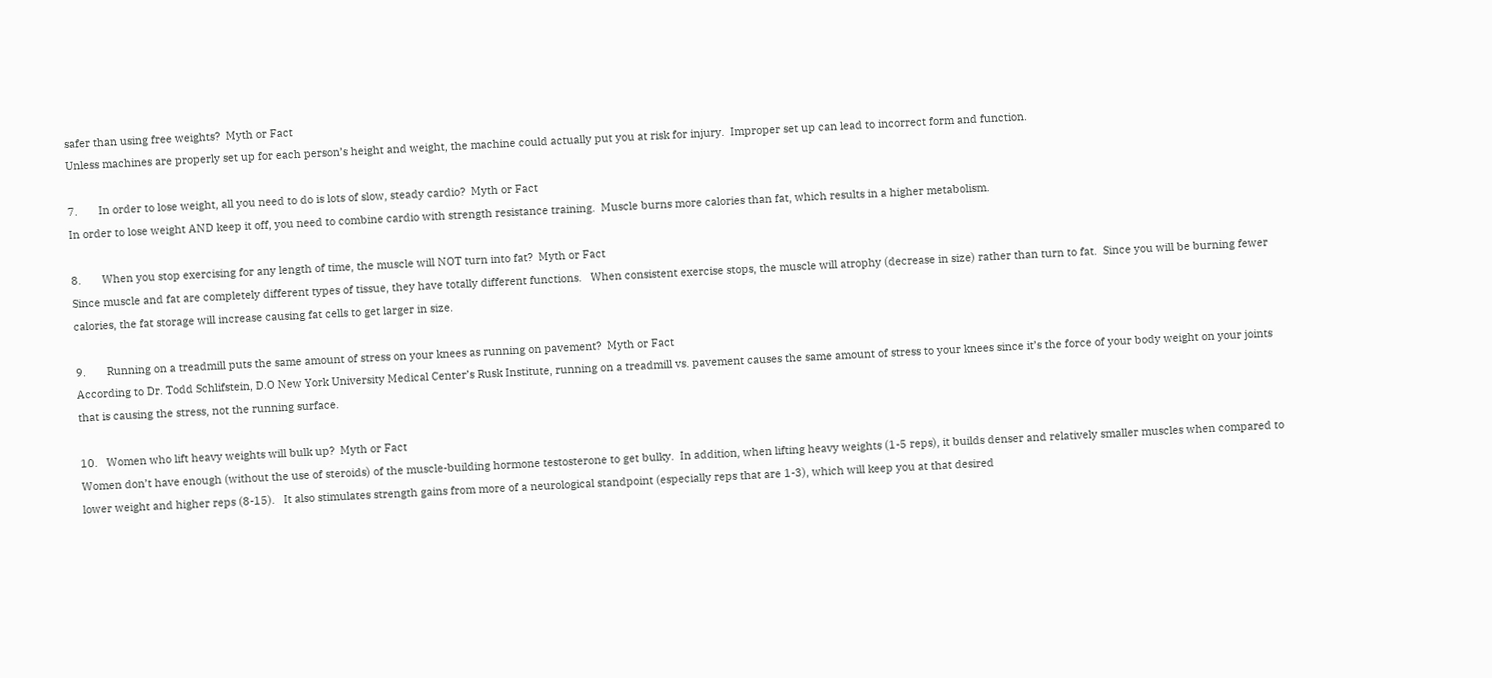safer than using free weights?  Myth or Fact
Unless machines are properly set up for each person’s height and weight, the machine could actually put you at risk for injury.  Improper set up can lead to incorrect form and function.

7.       In order to lose weight, all you need to do is lots of slow, steady cardio?  Myth or Fact
In order to lose weight AND keep it off, you need to combine cardio with strength resistance training.  Muscle burns more calories than fat, which results in a higher metabolism.

8.       When you stop exercising for any length of time, the muscle will NOT turn into fat?  Myth or Fact
Since muscle and fat are completely different types of tissue, they have totally different functions.   When consistent exercise stops, the muscle will atrophy (decrease in size) rather than turn to fat.  Since you will be burning fewer calories, the fat storage will increase causing fat cells to get larger in size.

9.       Running on a treadmill puts the same amount of stress on your knees as running on pavement?  Myth or Fact
According to Dr. Todd Schlifstein, D.O New York University Medical Center’s Rusk Institute, running on a treadmill vs. pavement causes the same amount of stress to your knees since it’s the force of your body weight on your joints that is causing the stress, not the running surface.

10.   Women who lift heavy weights will bulk up?  Myth or Fact
Women don’t have enough (without the use of steroids) of the muscle-building hormone testosterone to get bulky.  In addition, when lifting heavy weights (1-5 reps), it builds denser and relatively smaller muscles when compared to lower weight and higher reps (8-15).   It also stimulates strength gains from more of a neurological standpoint (especially reps that are 1-3), which will keep you at that desired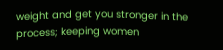weight and get you stronger in the process; keeping women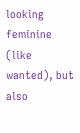looking feminine (like wanted), but also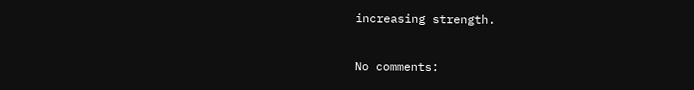increasing strength.

No comments: